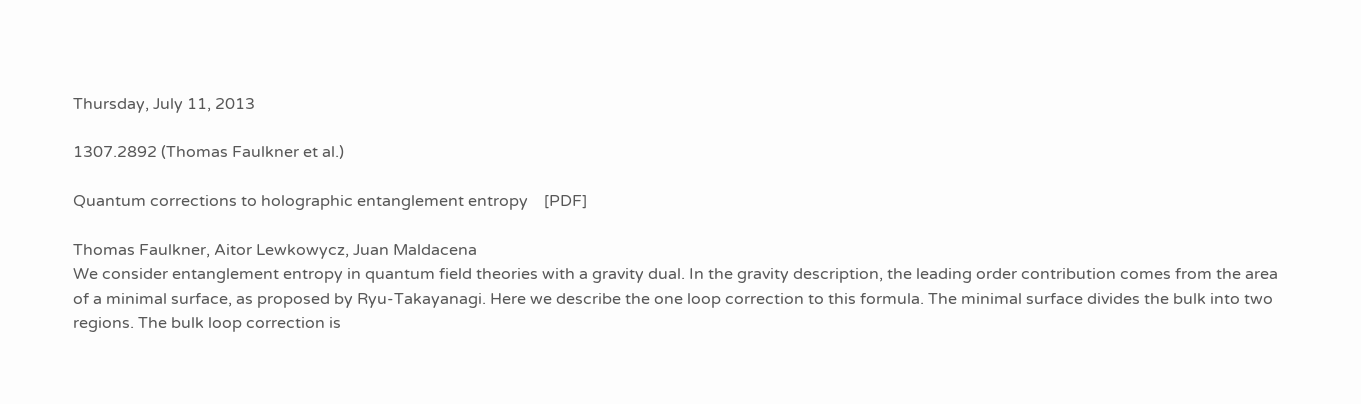Thursday, July 11, 2013

1307.2892 (Thomas Faulkner et al.)

Quantum corrections to holographic entanglement entropy    [PDF]

Thomas Faulkner, Aitor Lewkowycz, Juan Maldacena
We consider entanglement entropy in quantum field theories with a gravity dual. In the gravity description, the leading order contribution comes from the area of a minimal surface, as proposed by Ryu-Takayanagi. Here we describe the one loop correction to this formula. The minimal surface divides the bulk into two regions. The bulk loop correction is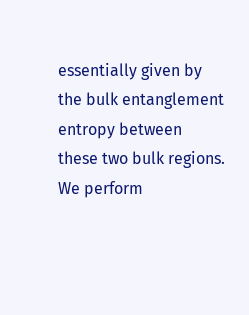essentially given by the bulk entanglement entropy between these two bulk regions. We perform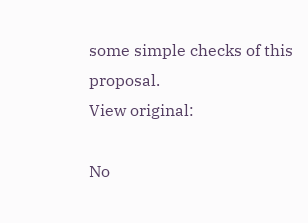some simple checks of this proposal.
View original:

No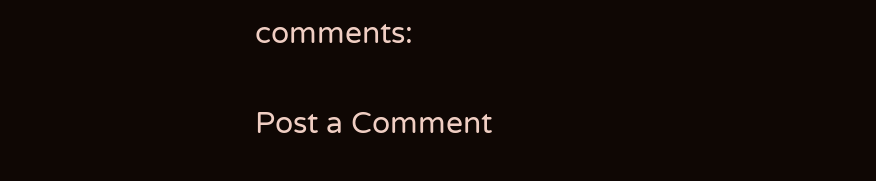comments:

Post a Comment